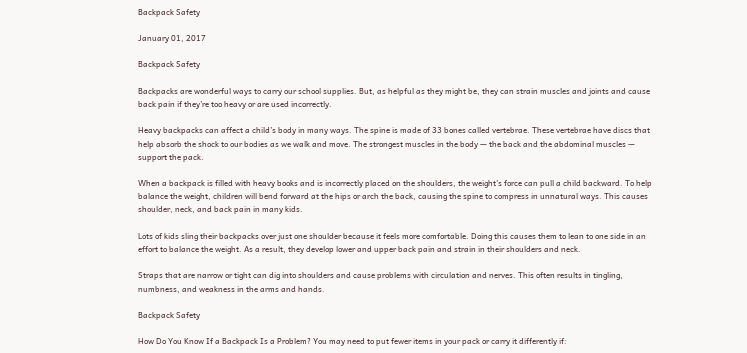Backpack Safety

January 01, 2017

Backpack Safety

Backpacks are wonderful ways to carry our school supplies. But, as helpful as they might be, they can strain muscles and joints and cause back pain if they’re too heavy or are used incorrectly.

Heavy backpacks can affect a child’s body in many ways. The spine is made of 33 bones called vertebrae. These vertebrae have discs that help absorb the shock to our bodies as we walk and move. The strongest muscles in the body — the back and the abdominal muscles — support the pack.

When a backpack is filled with heavy books and is incorrectly placed on the shoulders, the weight’s force can pull a child backward. To help balance the weight, children will bend forward at the hips or arch the back, causing the spine to compress in unnatural ways. This causes shoulder, neck, and back pain in many kids.

Lots of kids sling their backpacks over just one shoulder because it feels more comfortable. Doing this causes them to lean to one side in an effort to balance the weight. As a result, they develop lower and upper back pain and strain in their shoulders and neck.

Straps that are narrow or tight can dig into shoulders and cause problems with circulation and nerves. This often results in tingling, numbness, and weakness in the arms and hands.

Backpack Safety

How Do You Know If a Backpack Is a Problem? You may need to put fewer items in your pack or carry it differently if: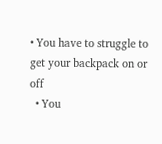• You have to struggle to get your backpack on or off
  • You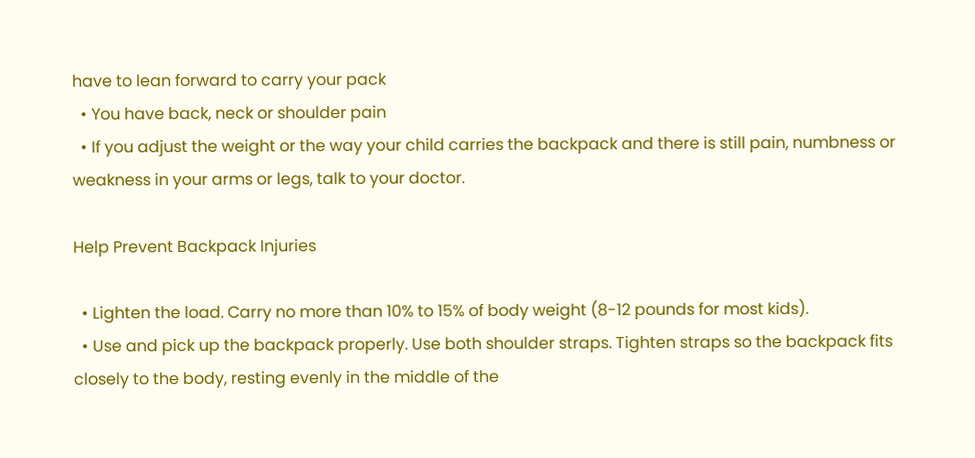have to lean forward to carry your pack
  • You have back, neck or shoulder pain
  • If you adjust the weight or the way your child carries the backpack and there is still pain, numbness or weakness in your arms or legs, talk to your doctor.

Help Prevent Backpack Injuries

  • Lighten the load. Carry no more than 10% to 15% of body weight (8-12 pounds for most kids).
  • Use and pick up the backpack properly. Use both shoulder straps. Tighten straps so the backpack fits closely to the body, resting evenly in the middle of the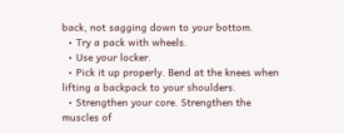back, not sagging down to your bottom.
  • Try a pack with wheels.
  • Use your locker.
  • Pick it up properly. Bend at the knees when lifting a backpack to your shoulders.
  • Strengthen your core. Strengthen the muscles of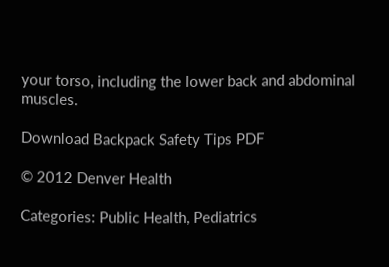your torso, including the lower back and abdominal muscles.

Download Backpack Safety Tips PDF

© 2012 Denver Health

Categories: Public Health, Pediatrics